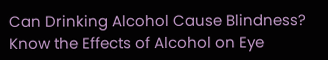Can Drinking Alcohol Cause Blindness? Know the Effects of Alcohol on Eye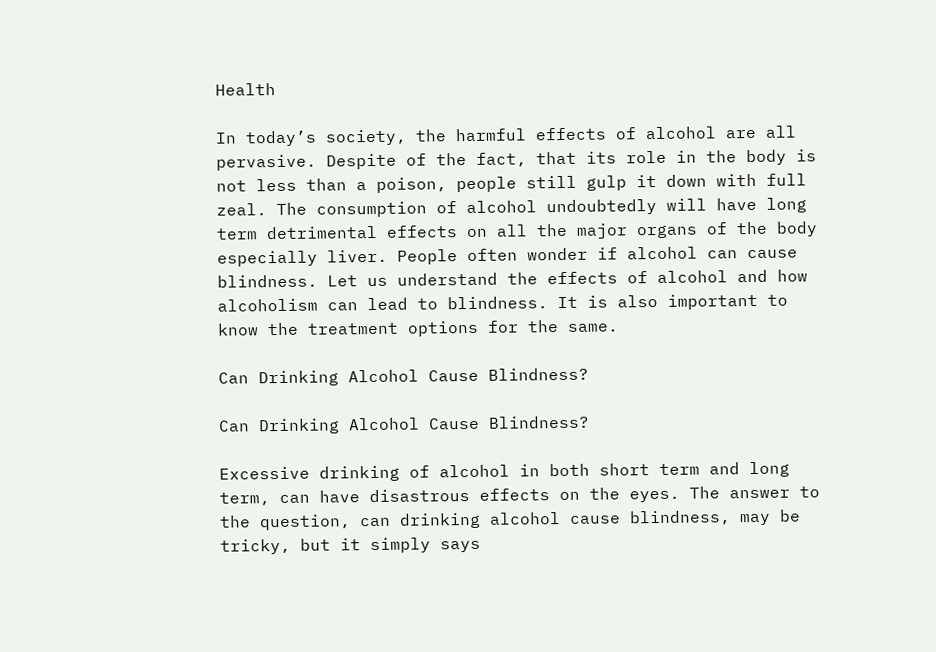Health

In today’s society, the harmful effects of alcohol are all pervasive. Despite of the fact, that its role in the body is not less than a poison, people still gulp it down with full zeal. The consumption of alcohol undoubtedly will have long term detrimental effects on all the major organs of the body especially liver. People often wonder if alcohol can cause blindness. Let us understand the effects of alcohol and how alcoholism can lead to blindness. It is also important to know the treatment options for the same.

Can Drinking Alcohol Cause Blindness?

Can Drinking Alcohol Cause Blindness?

Excessive drinking of alcohol in both short term and long term, can have disastrous effects on the eyes. The answer to the question, can drinking alcohol cause blindness, may be tricky, but it simply says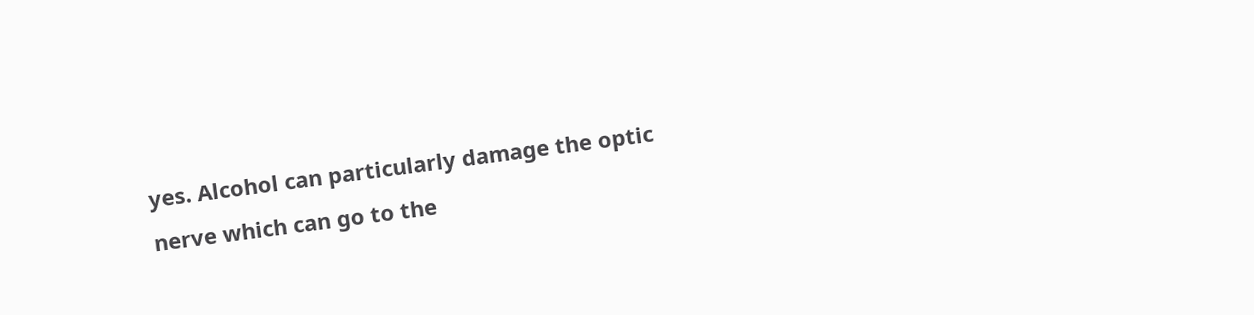yes. Alcohol can particularly damage the optic nerve which can go to the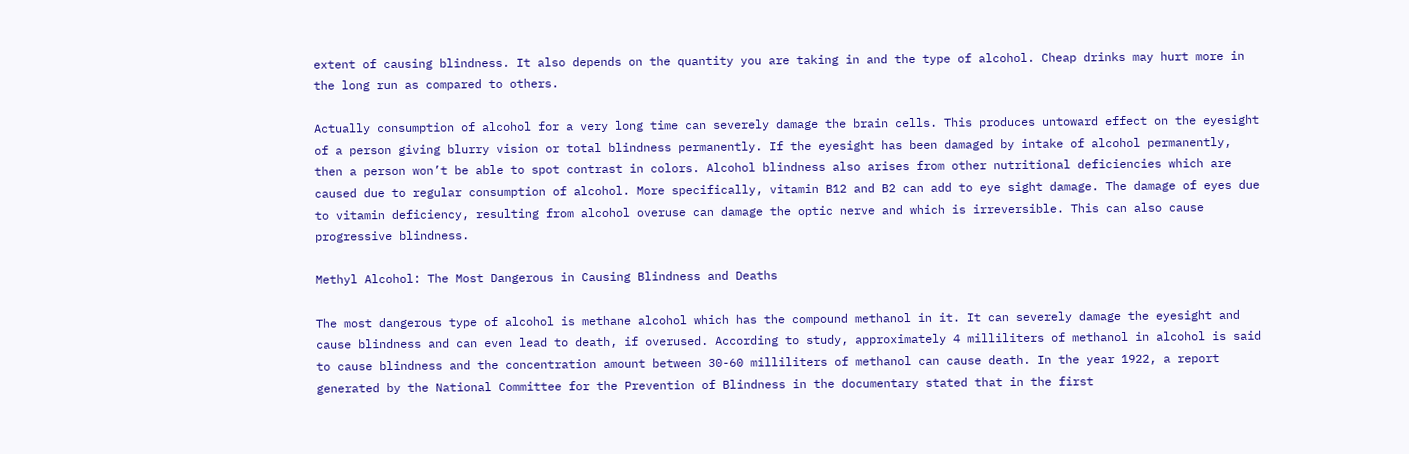extent of causing blindness. It also depends on the quantity you are taking in and the type of alcohol. Cheap drinks may hurt more in the long run as compared to others.

Actually consumption of alcohol for a very long time can severely damage the brain cells. This produces untoward effect on the eyesight of a person giving blurry vision or total blindness permanently. If the eyesight has been damaged by intake of alcohol permanently, then a person won’t be able to spot contrast in colors. Alcohol blindness also arises from other nutritional deficiencies which are caused due to regular consumption of alcohol. More specifically, vitamin B12 and B2 can add to eye sight damage. The damage of eyes due to vitamin deficiency, resulting from alcohol overuse can damage the optic nerve and which is irreversible. This can also cause progressive blindness.

Methyl Alcohol: The Most Dangerous in Causing Blindness and Deaths

The most dangerous type of alcohol is methane alcohol which has the compound methanol in it. It can severely damage the eyesight and cause blindness and can even lead to death, if overused. According to study, approximately 4 milliliters of methanol in alcohol is said to cause blindness and the concentration amount between 30-60 milliliters of methanol can cause death. In the year 1922, a report generated by the National Committee for the Prevention of Blindness in the documentary stated that in the first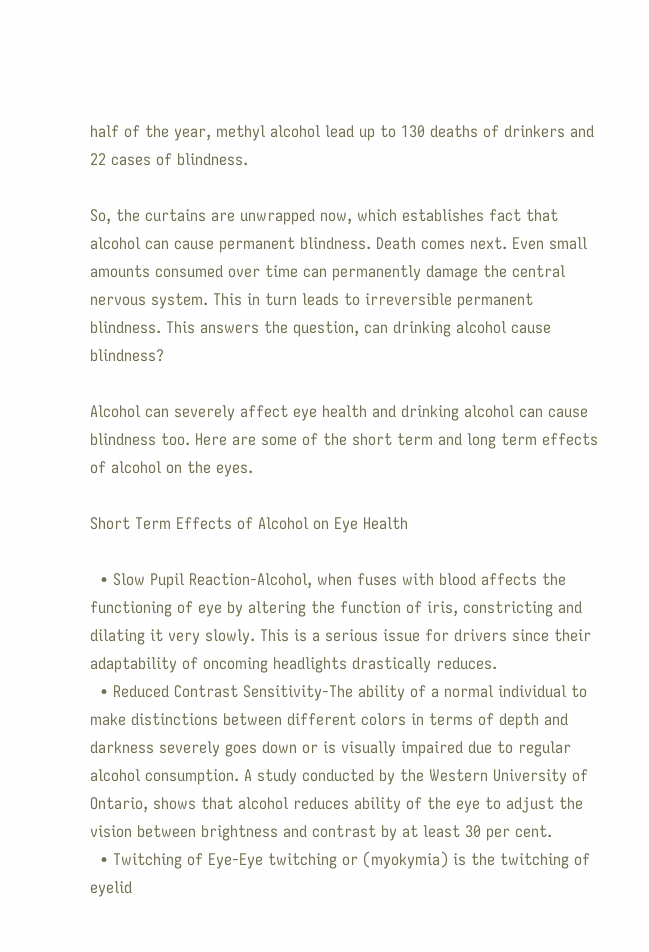half of the year, methyl alcohol lead up to 130 deaths of drinkers and 22 cases of blindness.

So, the curtains are unwrapped now, which establishes fact that alcohol can cause permanent blindness. Death comes next. Even small amounts consumed over time can permanently damage the central nervous system. This in turn leads to irreversible permanent blindness. This answers the question, can drinking alcohol cause blindness?

Alcohol can severely affect eye health and drinking alcohol can cause blindness too. Here are some of the short term and long term effects of alcohol on the eyes.

Short Term Effects of Alcohol on Eye Health

  • Slow Pupil Reaction-Alcohol, when fuses with blood affects the functioning of eye by altering the function of iris, constricting and dilating it very slowly. This is a serious issue for drivers since their adaptability of oncoming headlights drastically reduces.
  • Reduced Contrast Sensitivity-The ability of a normal individual to make distinctions between different colors in terms of depth and darkness severely goes down or is visually impaired due to regular alcohol consumption. A study conducted by the Western University of Ontario, shows that alcohol reduces ability of the eye to adjust the vision between brightness and contrast by at least 30 per cent.
  • Twitching of Eye-Eye twitching or (myokymia) is the twitching of eyelid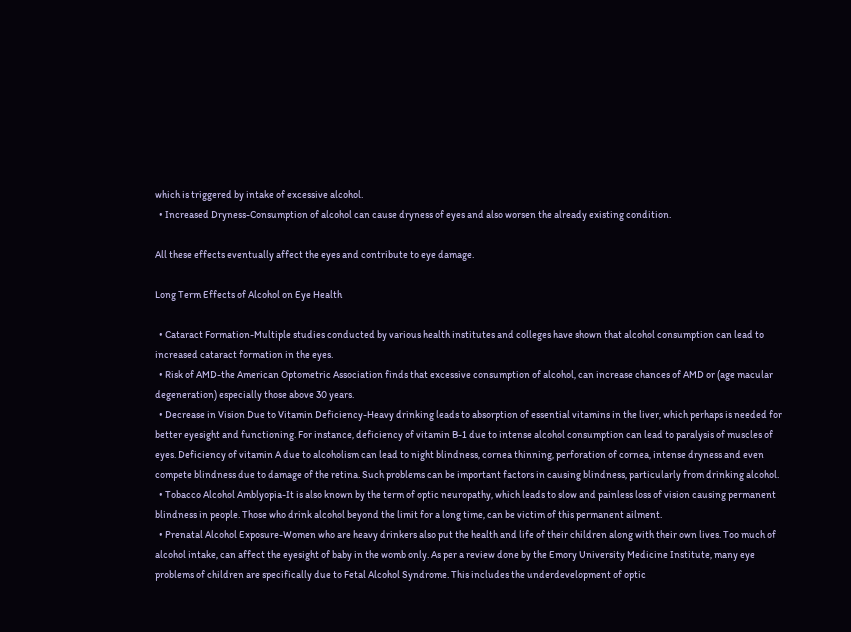which is triggered by intake of excessive alcohol.
  • Increased Dryness-Consumption of alcohol can cause dryness of eyes and also worsen the already existing condition.

All these effects eventually affect the eyes and contribute to eye damage.

Long Term Effects of Alcohol on Eye Health

  • Cataract Formation-Multiple studies conducted by various health institutes and colleges have shown that alcohol consumption can lead to increased cataract formation in the eyes.
  • Risk of AMD-the American Optometric Association finds that excessive consumption of alcohol, can increase chances of AMD or (age macular degeneration) especially those above 30 years.
  • Decrease in Vision Due to Vitamin Deficiency-Heavy drinking leads to absorption of essential vitamins in the liver, which perhaps is needed for better eyesight and functioning. For instance, deficiency of vitamin B-1 due to intense alcohol consumption can lead to paralysis of muscles of eyes. Deficiency of vitamin A due to alcoholism can lead to night blindness, cornea thinning, perforation of cornea, intense dryness and even compete blindness due to damage of the retina. Such problems can be important factors in causing blindness, particularly from drinking alcohol.
  • Tobacco Alcohol Amblyopia-It is also known by the term of optic neuropathy, which leads to slow and painless loss of vision causing permanent blindness in people. Those who drink alcohol beyond the limit for a long time, can be victim of this permanent ailment.
  • Prenatal Alcohol Exposure-Women who are heavy drinkers also put the health and life of their children along with their own lives. Too much of alcohol intake, can affect the eyesight of baby in the womb only. As per a review done by the Emory University Medicine Institute, many eye problems of children are specifically due to Fetal Alcohol Syndrome. This includes the underdevelopment of optic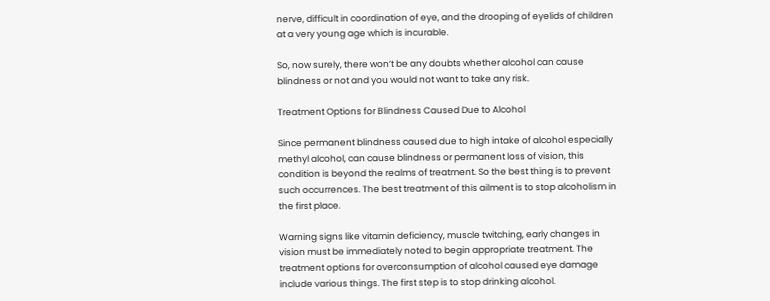nerve, difficult in coordination of eye, and the drooping of eyelids of children at a very young age which is incurable.

So, now surely, there won’t be any doubts whether alcohol can cause blindness or not and you would not want to take any risk.

Treatment Options for Blindness Caused Due to Alcohol

Since permanent blindness caused due to high intake of alcohol especially methyl alcohol, can cause blindness or permanent loss of vision, this condition is beyond the realms of treatment. So the best thing is to prevent such occurrences. The best treatment of this ailment is to stop alcoholism in the first place.

Warning signs like vitamin deficiency, muscle twitching, early changes in vision must be immediately noted to begin appropriate treatment. The treatment options for overconsumption of alcohol caused eye damage include various things. The first step is to stop drinking alcohol.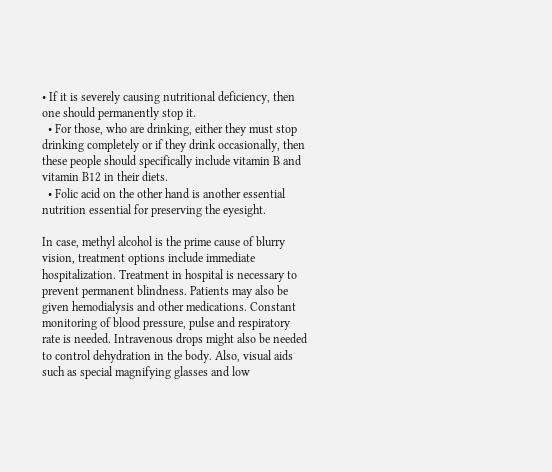• If it is severely causing nutritional deficiency, then one should permanently stop it.
  • For those, who are drinking, either they must stop drinking completely or if they drink occasionally, then these people should specifically include vitamin B and vitamin B12 in their diets.
  • Folic acid on the other hand is another essential nutrition essential for preserving the eyesight.

In case, methyl alcohol is the prime cause of blurry vision, treatment options include immediate hospitalization. Treatment in hospital is necessary to prevent permanent blindness. Patients may also be given hemodialysis and other medications. Constant monitoring of blood pressure, pulse and respiratory rate is needed. Intravenous drops might also be needed to control dehydration in the body. Also, visual aids such as special magnifying glasses and low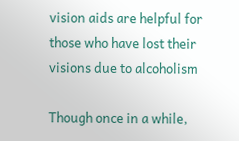vision aids are helpful for those who have lost their visions due to alcoholism

Though once in a while,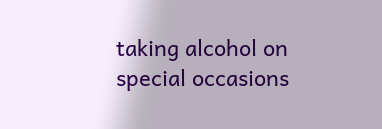taking alcohol on special occasions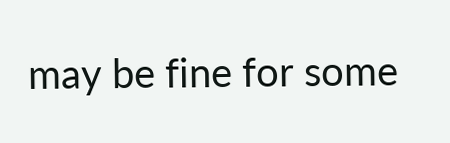may be fine for some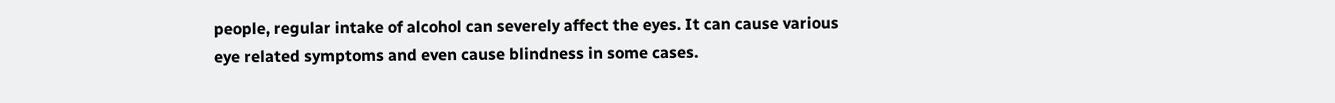people, regular intake of alcohol can severely affect the eyes. It can cause various eye related symptoms and even cause blindness in some cases.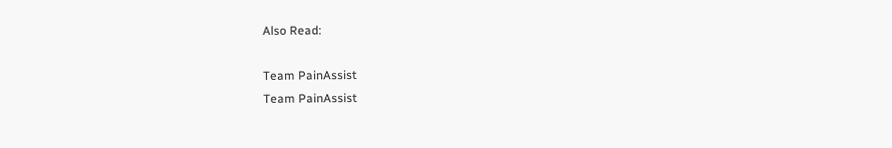Also Read:

Team PainAssist
Team PainAssist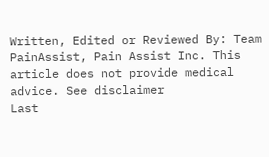Written, Edited or Reviewed By: Team PainAssist, Pain Assist Inc. This article does not provide medical advice. See disclaimer
Last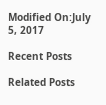Modified On:July 5, 2017

Recent Posts

Related Posts